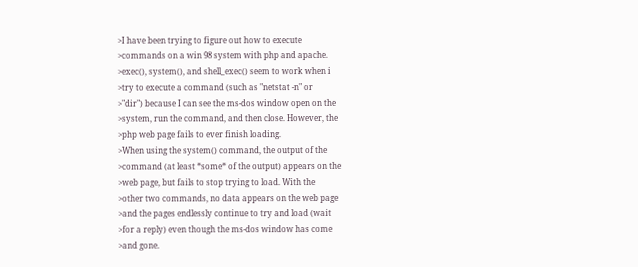>I have been trying to figure out how to execute
>commands on a win 98 system with php and apache.
>exec(), system(), and shell_exec() seem to work when i
>try to execute a command (such as "netstat -n" or
>"dir") because I can see the ms-dos window open on the
>system, run the command, and then close. However, the
>php web page fails to ever finish loading.
>When using the system() command, the output of the
>command (at least *some* of the output) appears on the
>web page, but fails to stop trying to load. With the
>other two commands, no data appears on the web page
>and the pages endlessly continue to try and load (wait
>for a reply) even though the ms-dos window has come
>and gone.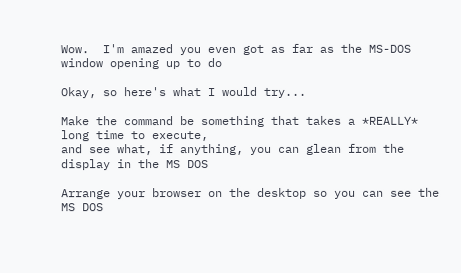Wow.  I'm amazed you even got as far as the MS-DOS window opening up to do

Okay, so here's what I would try...

Make the command be something that takes a *REALLY* long time to execute,
and see what, if anything, you can glean from the display in the MS DOS

Arrange your browser on the desktop so you can see the MS DOS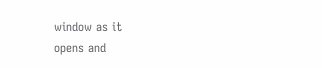window as it
opens and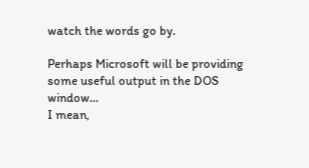watch the words go by.

Perhaps Microsoft will be providing some useful output in the DOS window...
I mean,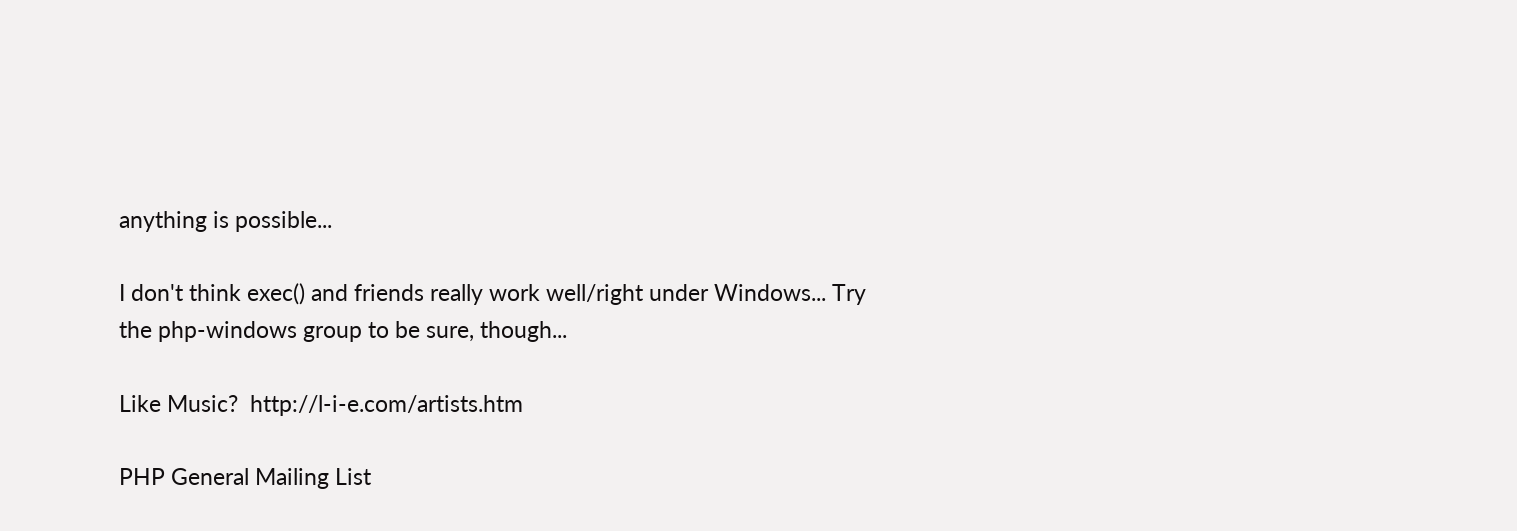anything is possible...

I don't think exec() and friends really work well/right under Windows... Try
the php-windows group to be sure, though...

Like Music?  http://l-i-e.com/artists.htm

PHP General Mailing List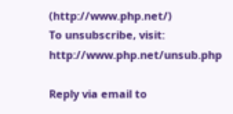(http://www.php.net/)
To unsubscribe, visit: http://www.php.net/unsub.php

Reply via email to